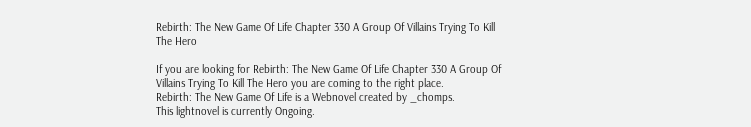Rebirth: The New Game Of Life Chapter 330 A Group Of Villains Trying To Kill The Hero

If you are looking for Rebirth: The New Game Of Life Chapter 330 A Group Of Villains Trying To Kill The Hero you are coming to the right place.
Rebirth: The New Game Of Life is a Webnovel created by _chomps.
This lightnovel is currently Ongoing.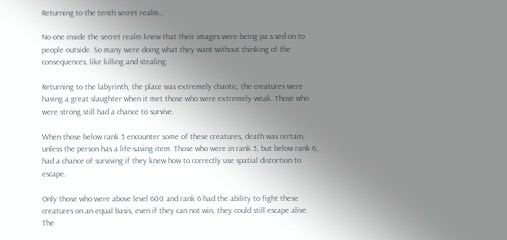Returning to the tenth secret realm…

No one inside the secret realm knew that their images were being pa.s.sed on to people outside. So many were doing what they want without thinking of the consequences, like killing and stealing.

Returning to the labyrinth, the place was extremely chaotic, the creatures were having a great slaughter when it met those who were extremely weak. Those who were strong still had a chance to survive.

When those below rank 5 encounter some of these creatures, death was certain, unless the person has a life-saving item. Those who were in rank 5, but below rank 6, had a chance of surviving if they knew how to correctly use spatial distortion to escape.

Only those who were above level 600 and rank 6 had the ability to fight these creatures on an equal basis, even if they can not win, they could still escape alive. The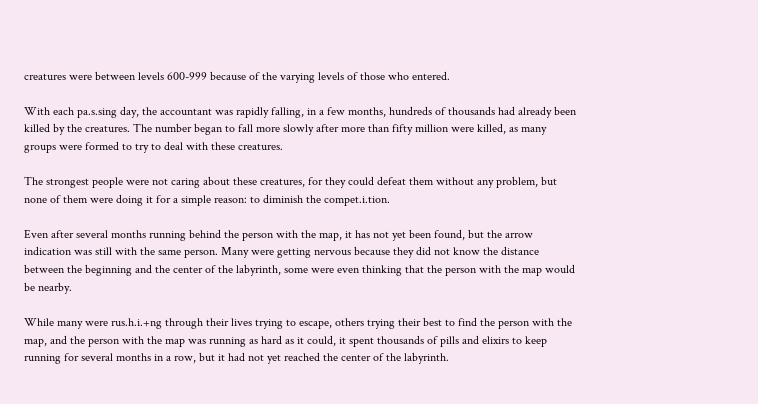creatures were between levels 600-999 because of the varying levels of those who entered.

With each pa.s.sing day, the accountant was rapidly falling, in a few months, hundreds of thousands had already been killed by the creatures. The number began to fall more slowly after more than fifty million were killed, as many groups were formed to try to deal with these creatures.

The strongest people were not caring about these creatures, for they could defeat them without any problem, but none of them were doing it for a simple reason: to diminish the compet.i.tion.

Even after several months running behind the person with the map, it has not yet been found, but the arrow indication was still with the same person. Many were getting nervous because they did not know the distance between the beginning and the center of the labyrinth, some were even thinking that the person with the map would be nearby.

While many were rus.h.i.+ng through their lives trying to escape, others trying their best to find the person with the map, and the person with the map was running as hard as it could, it spent thousands of pills and elixirs to keep running for several months in a row, but it had not yet reached the center of the labyrinth.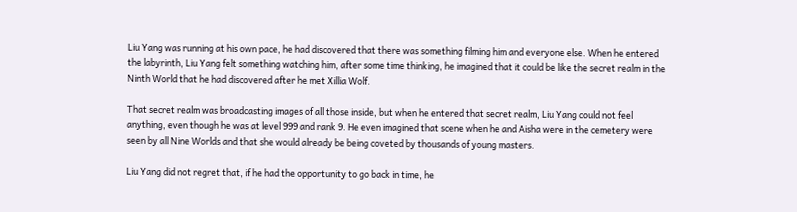Liu Yang was running at his own pace, he had discovered that there was something filming him and everyone else. When he entered the labyrinth, Liu Yang felt something watching him, after some time thinking, he imagined that it could be like the secret realm in the Ninth World that he had discovered after he met Xillia Wolf.

That secret realm was broadcasting images of all those inside, but when he entered that secret realm, Liu Yang could not feel anything, even though he was at level 999 and rank 9. He even imagined that scene when he and Aisha were in the cemetery were seen by all Nine Worlds and that she would already be being coveted by thousands of young masters.

Liu Yang did not regret that, if he had the opportunity to go back in time, he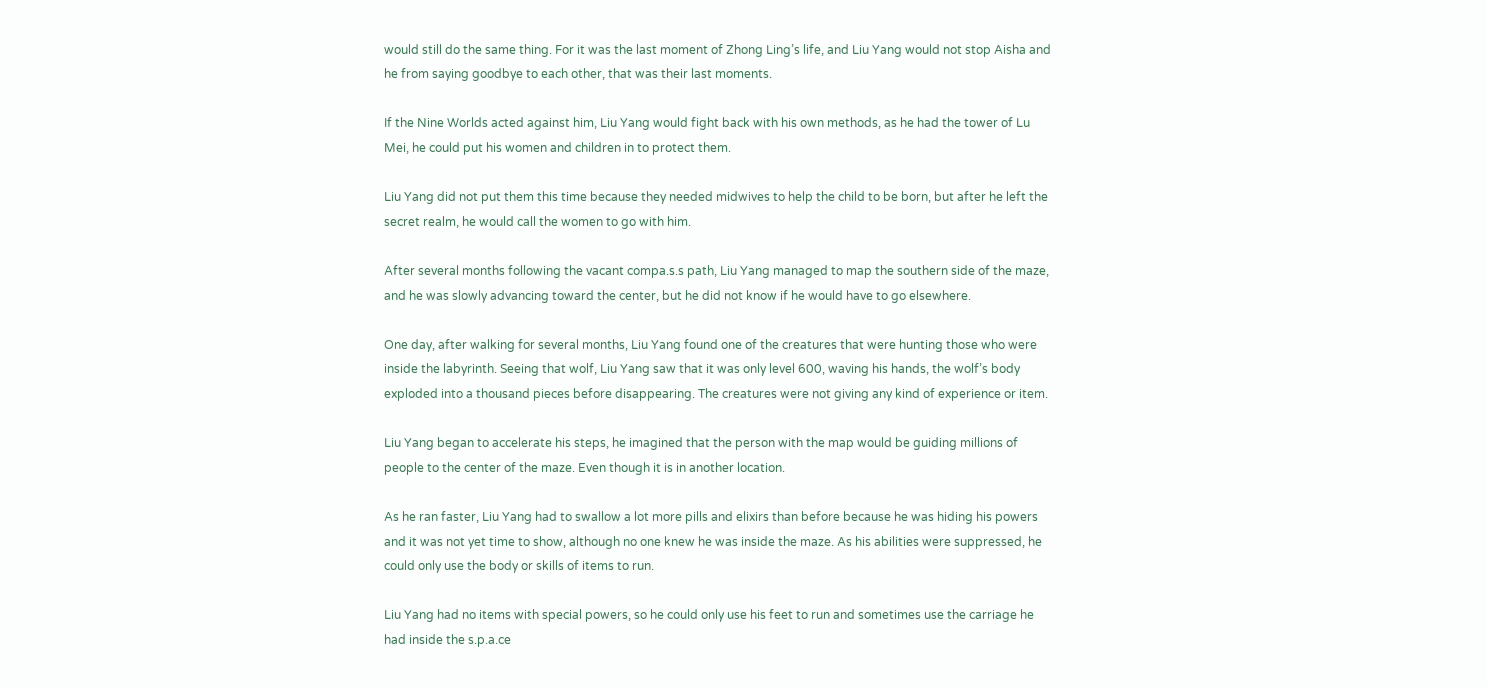would still do the same thing. For it was the last moment of Zhong Ling’s life, and Liu Yang would not stop Aisha and he from saying goodbye to each other, that was their last moments.

If the Nine Worlds acted against him, Liu Yang would fight back with his own methods, as he had the tower of Lu Mei, he could put his women and children in to protect them.

Liu Yang did not put them this time because they needed midwives to help the child to be born, but after he left the secret realm, he would call the women to go with him.

After several months following the vacant compa.s.s path, Liu Yang managed to map the southern side of the maze, and he was slowly advancing toward the center, but he did not know if he would have to go elsewhere.

One day, after walking for several months, Liu Yang found one of the creatures that were hunting those who were inside the labyrinth. Seeing that wolf, Liu Yang saw that it was only level 600, waving his hands, the wolf’s body exploded into a thousand pieces before disappearing. The creatures were not giving any kind of experience or item.

Liu Yang began to accelerate his steps, he imagined that the person with the map would be guiding millions of people to the center of the maze. Even though it is in another location.

As he ran faster, Liu Yang had to swallow a lot more pills and elixirs than before because he was hiding his powers and it was not yet time to show, although no one knew he was inside the maze. As his abilities were suppressed, he could only use the body or skills of items to run.

Liu Yang had no items with special powers, so he could only use his feet to run and sometimes use the carriage he had inside the s.p.a.ce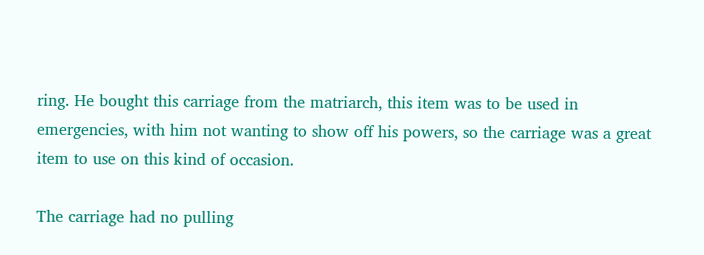ring. He bought this carriage from the matriarch, this item was to be used in emergencies, with him not wanting to show off his powers, so the carriage was a great item to use on this kind of occasion.

The carriage had no pulling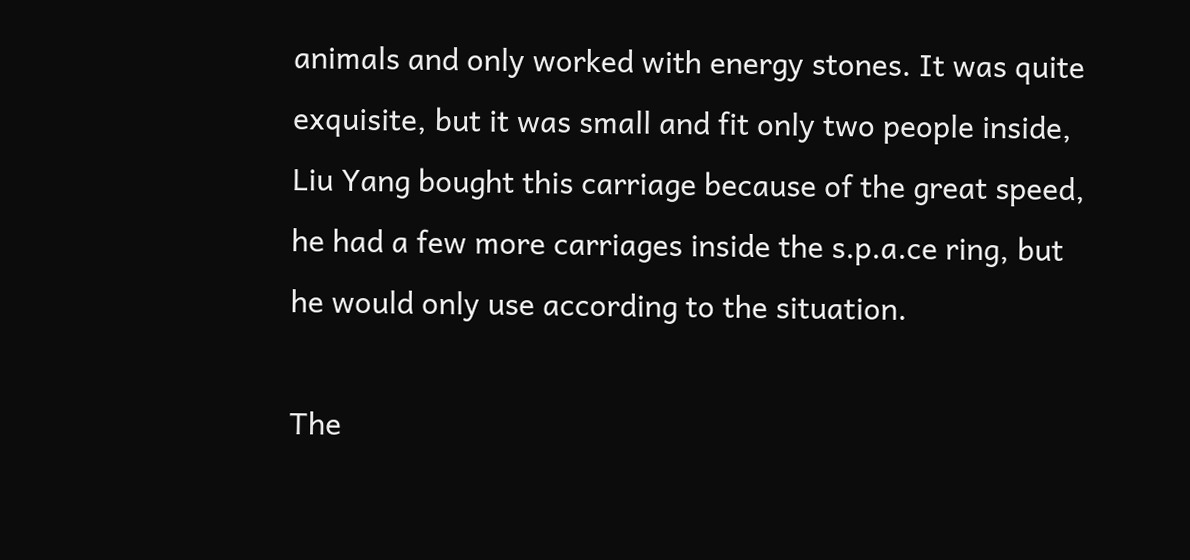animals and only worked with energy stones. It was quite exquisite, but it was small and fit only two people inside, Liu Yang bought this carriage because of the great speed, he had a few more carriages inside the s.p.a.ce ring, but he would only use according to the situation.

The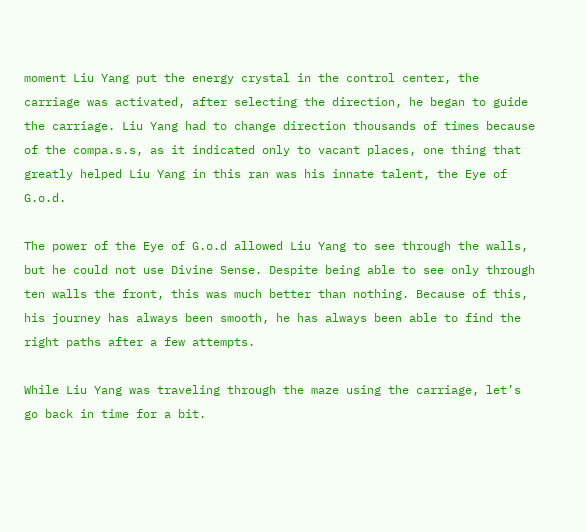moment Liu Yang put the energy crystal in the control center, the carriage was activated, after selecting the direction, he began to guide the carriage. Liu Yang had to change direction thousands of times because of the compa.s.s, as it indicated only to vacant places, one thing that greatly helped Liu Yang in this ran was his innate talent, the Eye of G.o.d.

The power of the Eye of G.o.d allowed Liu Yang to see through the walls, but he could not use Divine Sense. Despite being able to see only through ten walls the front, this was much better than nothing. Because of this, his journey has always been smooth, he has always been able to find the right paths after a few attempts.

While Liu Yang was traveling through the maze using the carriage, let’s go back in time for a bit.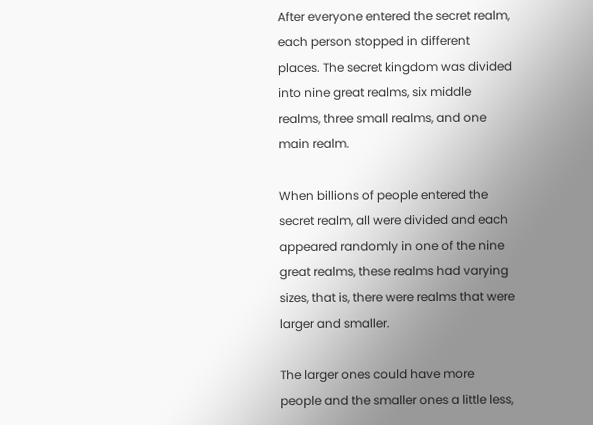After everyone entered the secret realm, each person stopped in different places. The secret kingdom was divided into nine great realms, six middle realms, three small realms, and one main realm.

When billions of people entered the secret realm, all were divided and each appeared randomly in one of the nine great realms, these realms had varying sizes, that is, there were realms that were larger and smaller.

The larger ones could have more people and the smaller ones a little less,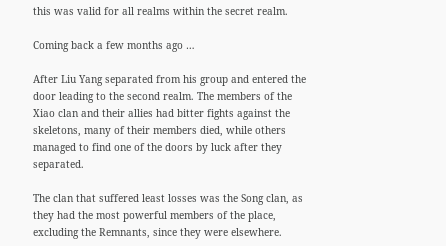this was valid for all realms within the secret realm.

Coming back a few months ago …

After Liu Yang separated from his group and entered the door leading to the second realm. The members of the Xiao clan and their allies had bitter fights against the skeletons, many of their members died, while others managed to find one of the doors by luck after they separated.

The clan that suffered least losses was the Song clan, as they had the most powerful members of the place, excluding the Remnants, since they were elsewhere.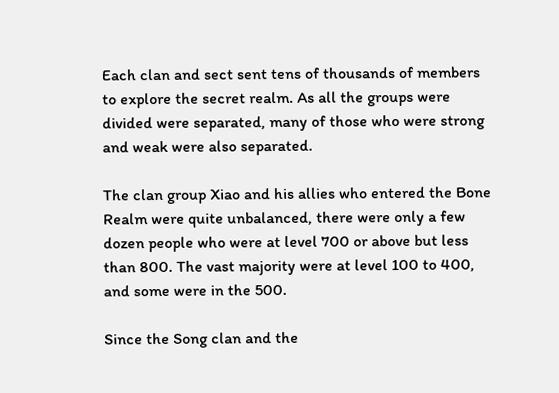Each clan and sect sent tens of thousands of members to explore the secret realm. As all the groups were divided were separated, many of those who were strong and weak were also separated.

The clan group Xiao and his allies who entered the Bone Realm were quite unbalanced, there were only a few dozen people who were at level 700 or above but less than 800. The vast majority were at level 100 to 400, and some were in the 500.

Since the Song clan and the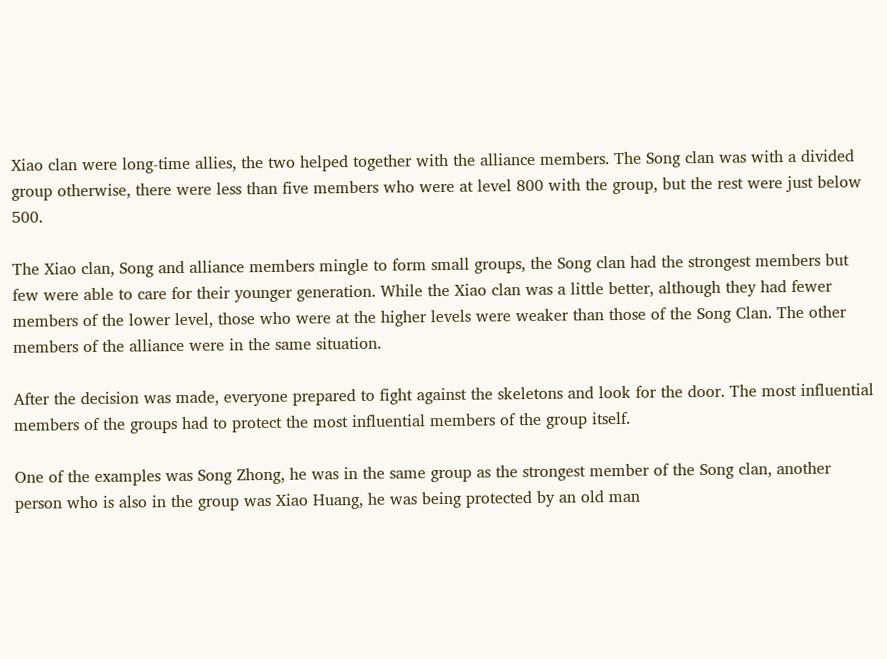Xiao clan were long-time allies, the two helped together with the alliance members. The Song clan was with a divided group otherwise, there were less than five members who were at level 800 with the group, but the rest were just below 500.

The Xiao clan, Song and alliance members mingle to form small groups, the Song clan had the strongest members but few were able to care for their younger generation. While the Xiao clan was a little better, although they had fewer members of the lower level, those who were at the higher levels were weaker than those of the Song Clan. The other members of the alliance were in the same situation.

After the decision was made, everyone prepared to fight against the skeletons and look for the door. The most influential members of the groups had to protect the most influential members of the group itself.

One of the examples was Song Zhong, he was in the same group as the strongest member of the Song clan, another person who is also in the group was Xiao Huang, he was being protected by an old man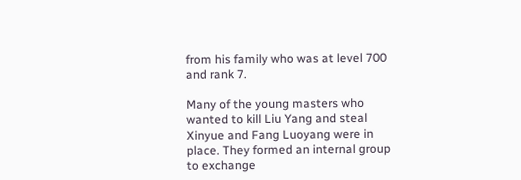from his family who was at level 700 and rank 7.

Many of the young masters who wanted to kill Liu Yang and steal Xinyue and Fang Luoyang were in place. They formed an internal group to exchange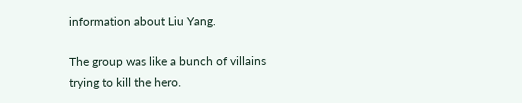information about Liu Yang.

The group was like a bunch of villains trying to kill the hero.